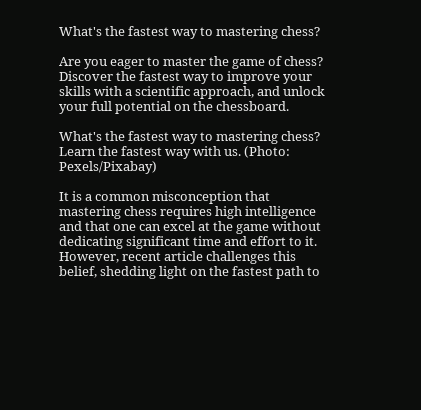What's the fastest way to mastering chess?

Are you eager to master the game of chess? Discover the fastest way to improve your skills with a scientific approach, and unlock your full potential on the chessboard.

What's the fastest way to mastering chess?
Learn the fastest way with us. (Photo: Pexels/Pixabay)

It is a common misconception that mastering chess requires high intelligence and that one can excel at the game without dedicating significant time and effort to it. However, recent article challenges this belief, shedding light on the fastest path to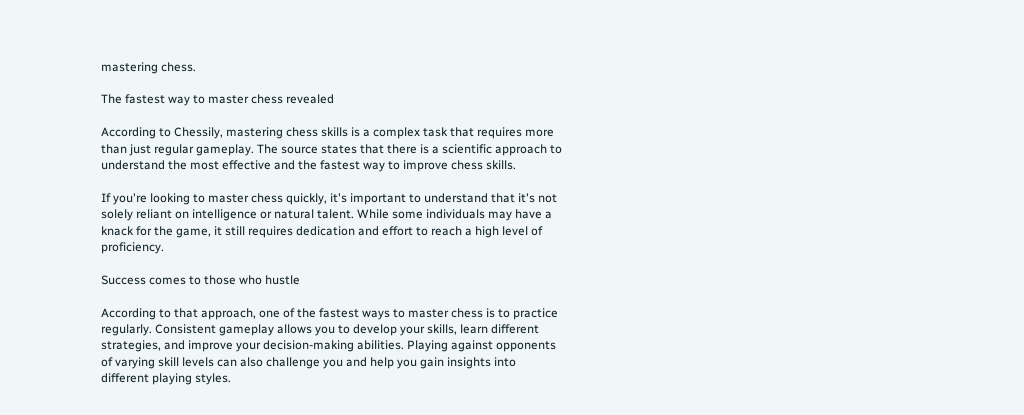mastering chess.

The fastest way to master chess revealed

According to Chessily, mastering chess skills is a complex task that requires more than just regular gameplay. The source states that there is a scientific approach to understand the most effective and the fastest way to improve chess skills.

If you're looking to master chess quickly, it's important to understand that it's not solely reliant on intelligence or natural talent. While some individuals may have a knack for the game, it still requires dedication and effort to reach a high level of proficiency.

Success comes to those who hustle

According to that approach, one of the fastest ways to master chess is to practice regularly. Consistent gameplay allows you to develop your skills, learn different strategies, and improve your decision-making abilities. Playing against opponents of varying skill levels can also challenge you and help you gain insights into different playing styles.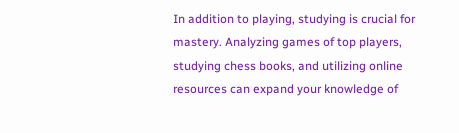In addition to playing, studying is crucial for mastery. Analyzing games of top players, studying chess books, and utilizing online resources can expand your knowledge of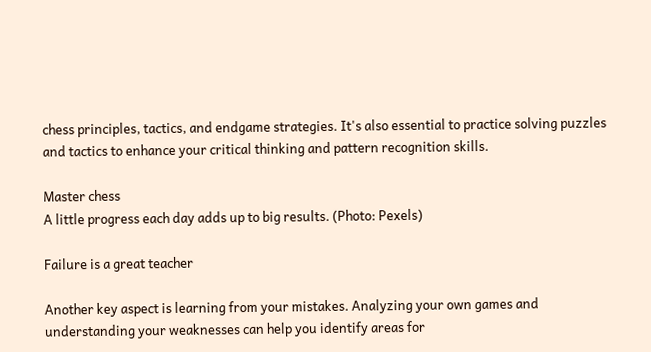chess principles, tactics, and endgame strategies. It's also essential to practice solving puzzles and tactics to enhance your critical thinking and pattern recognition skills.

Master chess
A little progress each day adds up to big results. (Photo: Pexels)

Failure is a great teacher

Another key aspect is learning from your mistakes. Analyzing your own games and understanding your weaknesses can help you identify areas for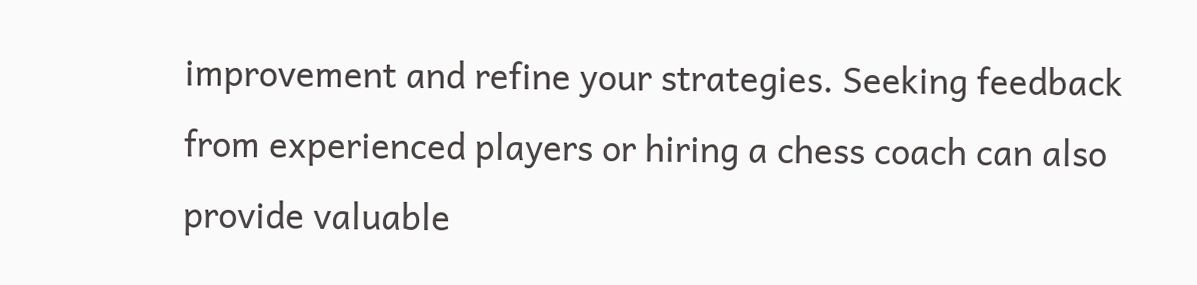improvement and refine your strategies. Seeking feedback from experienced players or hiring a chess coach can also provide valuable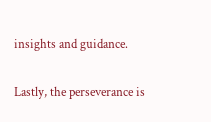insights and guidance.

Lastly, the perseverance is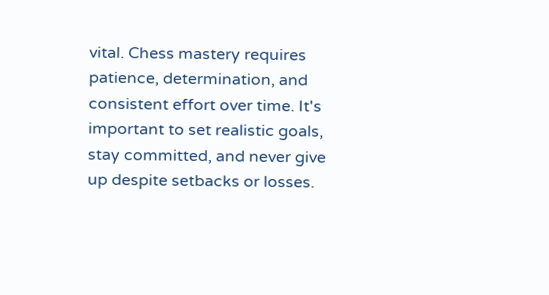vital. Chess mastery requires patience, determination, and consistent effort over time. It's important to set realistic goals, stay committed, and never give up despite setbacks or losses.